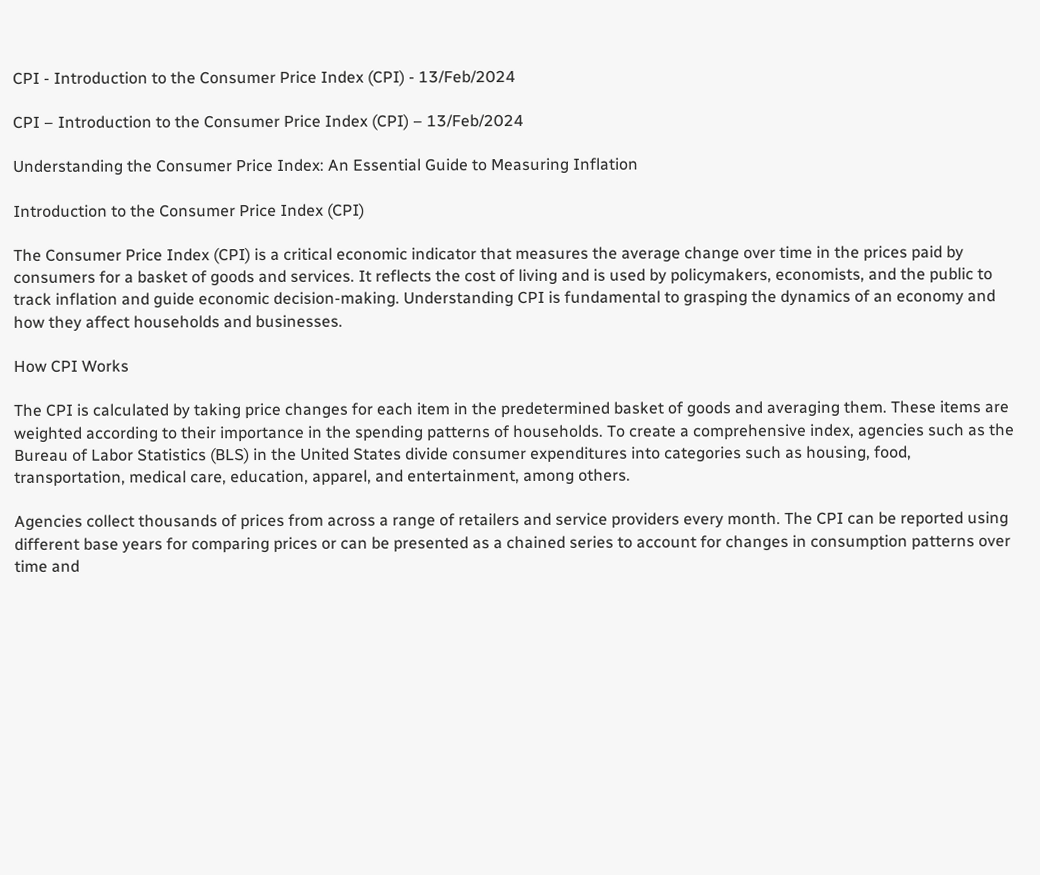CPI - Introduction to the Consumer Price Index (CPI) - 13/Feb/2024

CPI – Introduction to the Consumer Price Index (CPI) – 13/Feb/2024

Understanding the Consumer Price Index: An Essential Guide to Measuring Inflation

Introduction to the Consumer Price Index (CPI)

The Consumer Price Index (CPI) is a critical economic indicator that measures the average change over time in the prices paid by consumers for a basket of goods and services. It reflects the cost of living and is used by policymakers, economists, and the public to track inflation and guide economic decision-making. Understanding CPI is fundamental to grasping the dynamics of an economy and how they affect households and businesses.

How CPI Works

The CPI is calculated by taking price changes for each item in the predetermined basket of goods and averaging them. These items are weighted according to their importance in the spending patterns of households. To create a comprehensive index, agencies such as the Bureau of Labor Statistics (BLS) in the United States divide consumer expenditures into categories such as housing, food, transportation, medical care, education, apparel, and entertainment, among others.

Agencies collect thousands of prices from across a range of retailers and service providers every month. The CPI can be reported using different base years for comparing prices or can be presented as a chained series to account for changes in consumption patterns over time and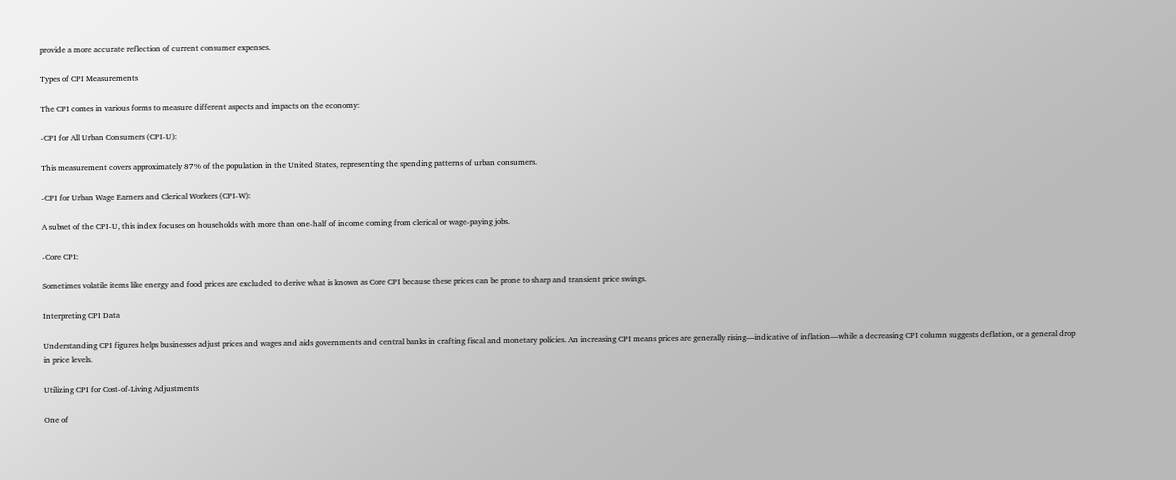provide a more accurate reflection of current consumer expenses.

Types of CPI Measurements

The CPI comes in various forms to measure different aspects and impacts on the economy:

-CPI for All Urban Consumers (CPI-U):

This measurement covers approximately 87% of the population in the United States, representing the spending patterns of urban consumers.

-CPI for Urban Wage Earners and Clerical Workers (CPI-W):

A subset of the CPI-U, this index focuses on households with more than one-half of income coming from clerical or wage-paying jobs.

-Core CPI:

Sometimes volatile items like energy and food prices are excluded to derive what is known as Core CPI because these prices can be prone to sharp and transient price swings.

Interpreting CPI Data

Understanding CPI figures helps businesses adjust prices and wages and aids governments and central banks in crafting fiscal and monetary policies. An increasing CPI means prices are generally rising—indicative of inflation—while a decreasing CPI column suggests deflation, or a general drop in price levels.

Utilizing CPI for Cost-of-Living Adjustments

One of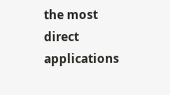the most direct applications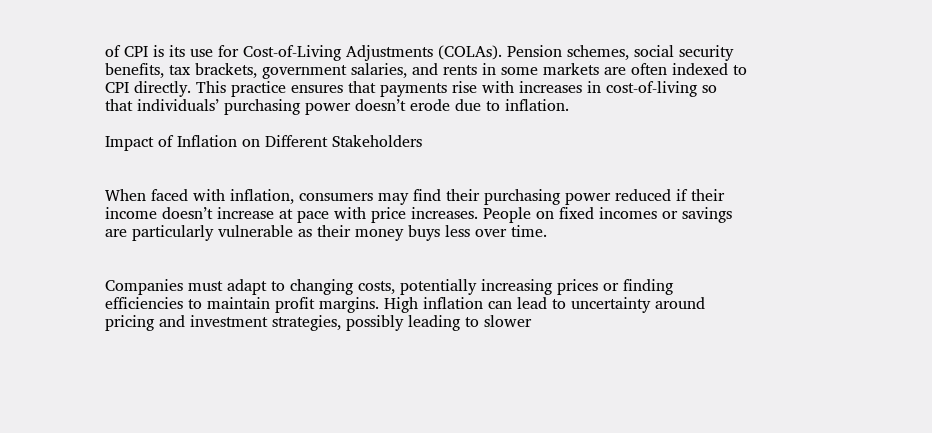of CPI is its use for Cost-of-Living Adjustments (COLAs). Pension schemes, social security benefits, tax brackets, government salaries, and rents in some markets are often indexed to CPI directly. This practice ensures that payments rise with increases in cost-of-living so that individuals’ purchasing power doesn’t erode due to inflation.

Impact of Inflation on Different Stakeholders


When faced with inflation, consumers may find their purchasing power reduced if their income doesn’t increase at pace with price increases. People on fixed incomes or savings are particularly vulnerable as their money buys less over time.


Companies must adapt to changing costs, potentially increasing prices or finding efficiencies to maintain profit margins. High inflation can lead to uncertainty around pricing and investment strategies, possibly leading to slower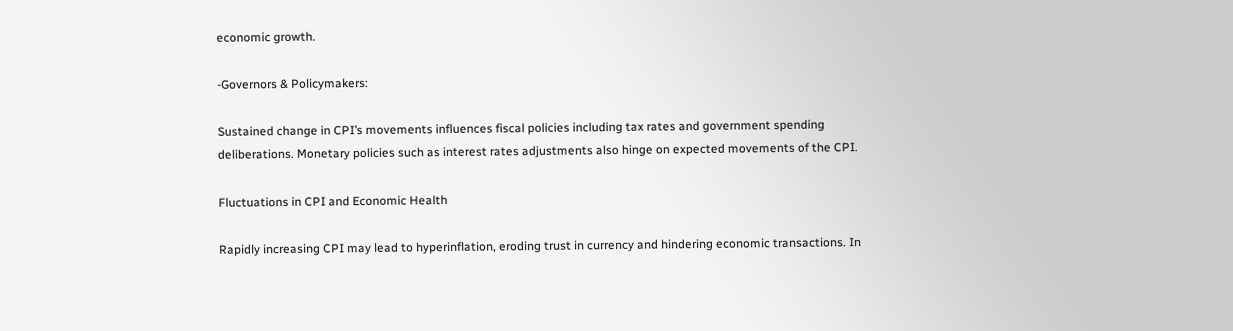economic growth.

-Governors & Policymakers:

Sustained change in CPI’s movements influences fiscal policies including tax rates and government spending deliberations. Monetary policies such as interest rates adjustments also hinge on expected movements of the CPI.

Fluctuations in CPI and Economic Health

Rapidly increasing CPI may lead to hyperinflation, eroding trust in currency and hindering economic transactions. In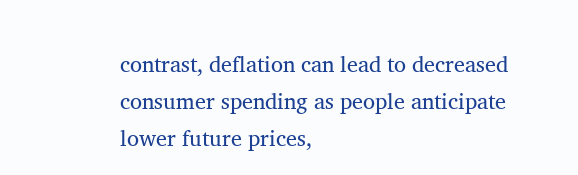contrast, deflation can lead to decreased consumer spending as people anticipate lower future prices,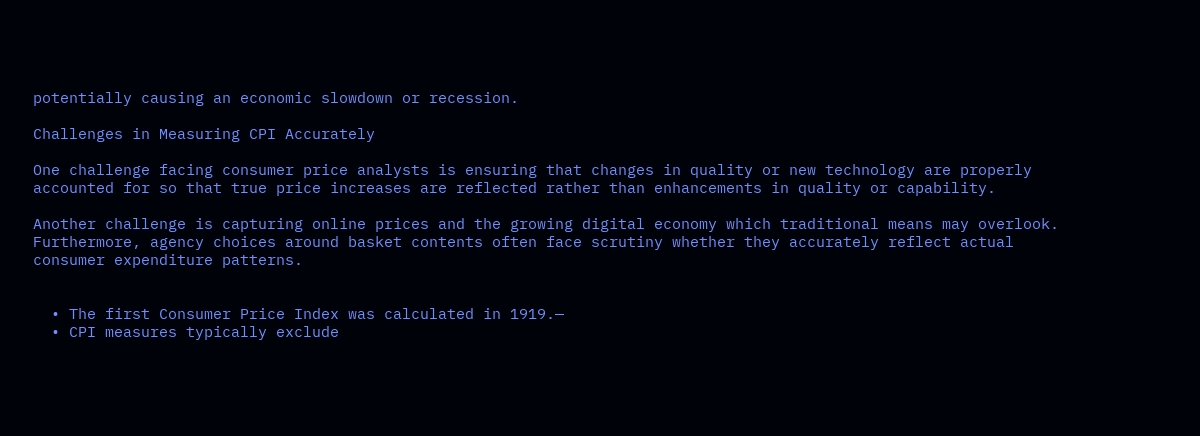potentially causing an economic slowdown or recession.

Challenges in Measuring CPI Accurately

One challenge facing consumer price analysts is ensuring that changes in quality or new technology are properly accounted for so that true price increases are reflected rather than enhancements in quality or capability.

Another challenge is capturing online prices and the growing digital economy which traditional means may overlook. Furthermore, agency choices around basket contents often face scrutiny whether they accurately reflect actual consumer expenditure patterns.


  • The first Consumer Price Index was calculated in 1919.—
  • CPI measures typically exclude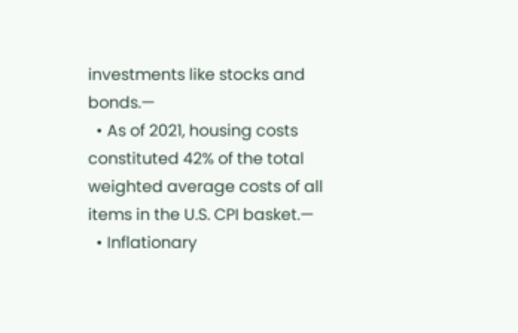investments like stocks and bonds.—
  • As of 2021, housing costs constituted 42% of the total weighted average costs of all items in the U.S. CPI basket.—
  • Inflationary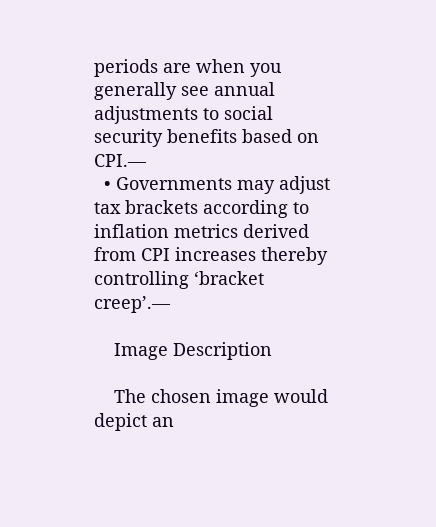periods are when you generally see annual adjustments to social security benefits based on CPI.—
  • Governments may adjust tax brackets according to inflation metrics derived from CPI increases thereby controlling ‘bracket creep’.—

    Image Description

    The chosen image would depict an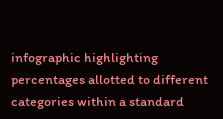infographic highlighting percentages allotted to different categories within a standard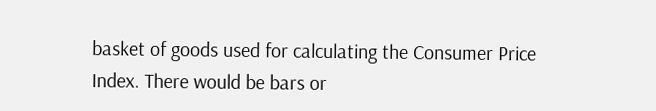basket of goods used for calculating the Consumer Price Index. There would be bars or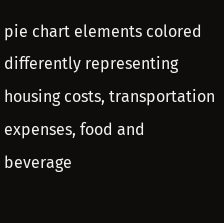pie chart elements colored differently representing housing costs, transportation expenses, food and beverage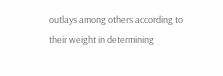outlays among others according to their weight in determining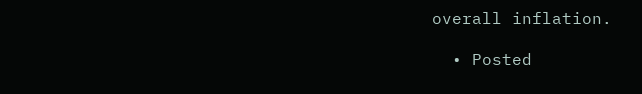overall inflation.

  • Posted